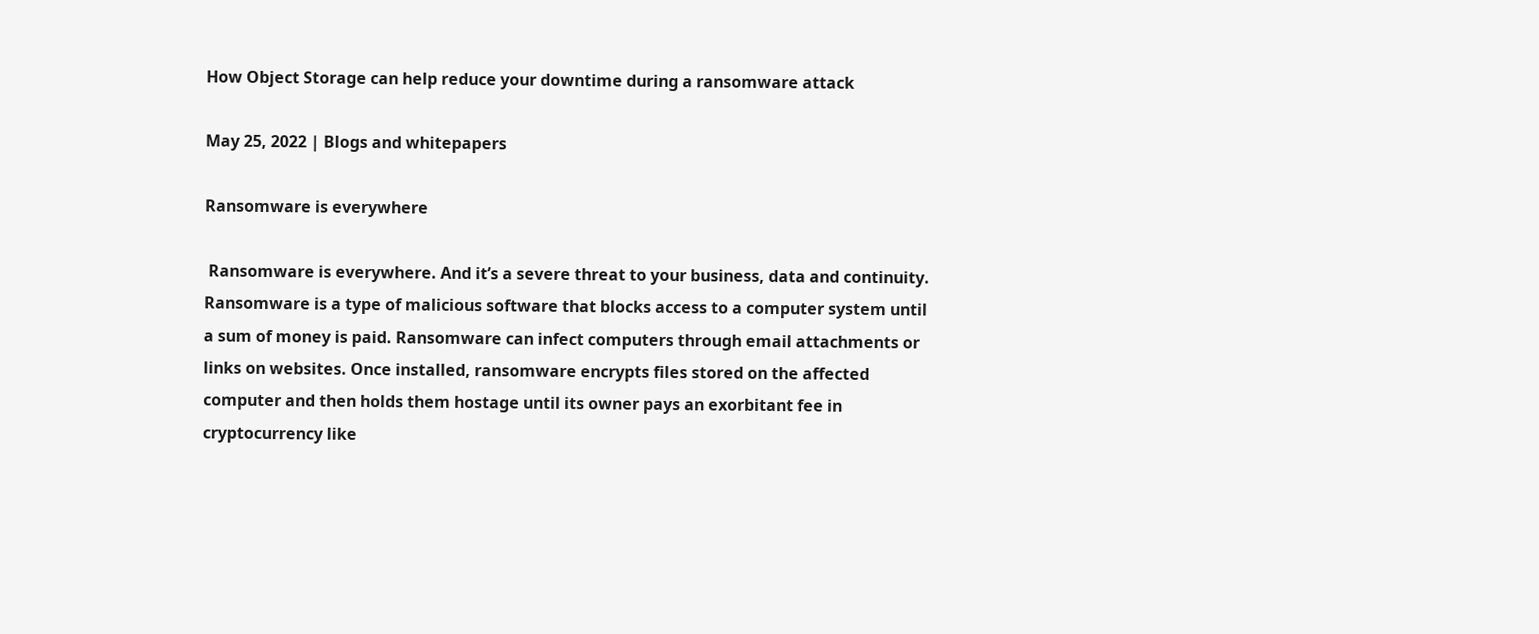How Object Storage can help reduce your downtime during a ransomware attack

May 25, 2022 | Blogs and whitepapers

Ransomware is everywhere

 Ransomware is everywhere. And it’s a severe threat to your business, data and continuity. Ransomware is a type of malicious software that blocks access to a computer system until a sum of money is paid. Ransomware can infect computers through email attachments or links on websites. Once installed, ransomware encrypts files stored on the affected computer and then holds them hostage until its owner pays an exorbitant fee in cryptocurrency like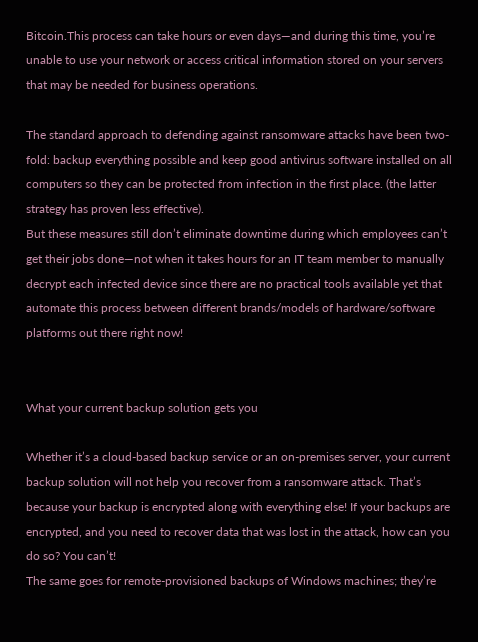Bitcoin.This process can take hours or even days—and during this time, you’re unable to use your network or access critical information stored on your servers that may be needed for business operations.

The standard approach to defending against ransomware attacks have been two-fold: backup everything possible and keep good antivirus software installed on all computers so they can be protected from infection in the first place. (the latter strategy has proven less effective).
But these measures still don’t eliminate downtime during which employees can’t get their jobs done—not when it takes hours for an IT team member to manually decrypt each infected device since there are no practical tools available yet that automate this process between different brands/models of hardware/software platforms out there right now!


What your current backup solution gets you

Whether it’s a cloud-based backup service or an on-premises server, your current backup solution will not help you recover from a ransomware attack. That’s because your backup is encrypted along with everything else! If your backups are encrypted, and you need to recover data that was lost in the attack, how can you do so? You can’t!
The same goes for remote-provisioned backups of Windows machines; they’re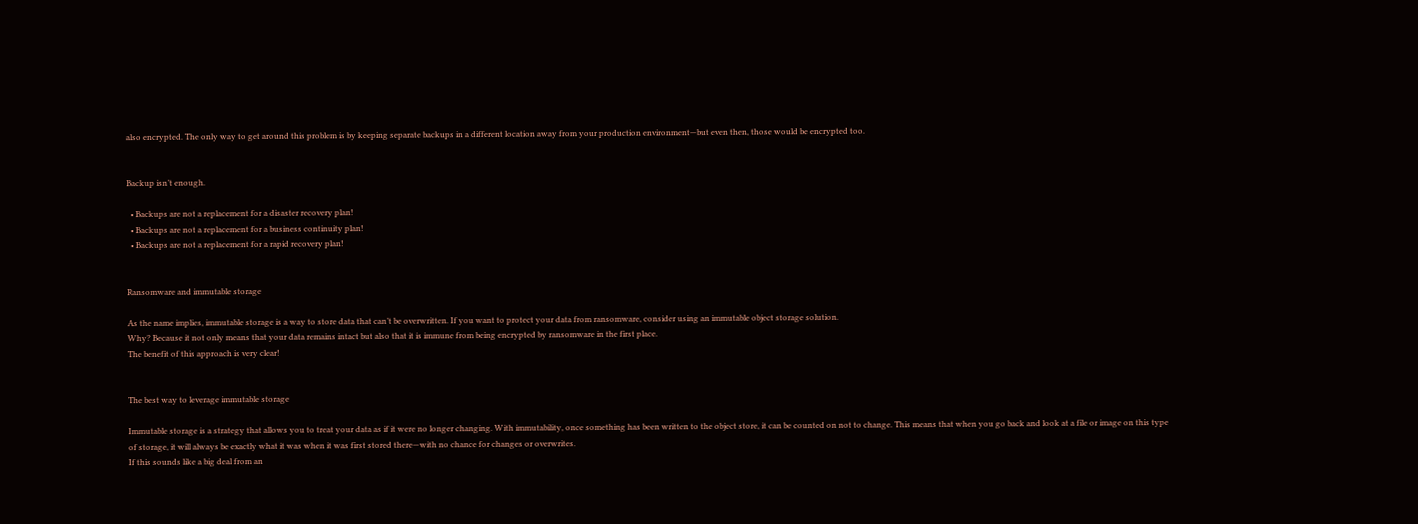also encrypted. The only way to get around this problem is by keeping separate backups in a different location away from your production environment—but even then, those would be encrypted too.


Backup isn’t enough.

  • Backups are not a replacement for a disaster recovery plan!
  • Backups are not a replacement for a business continuity plan!
  • Backups are not a replacement for a rapid recovery plan!


Ransomware and immutable storage

As the name implies, immutable storage is a way to store data that can’t be overwritten. If you want to protect your data from ransomware, consider using an immutable object storage solution.
Why? Because it not only means that your data remains intact but also that it is immune from being encrypted by ransomware in the first place.
The benefit of this approach is very clear!


The best way to leverage immutable storage

Immutable storage is a strategy that allows you to treat your data as if it were no longer changing. With immutability, once something has been written to the object store, it can be counted on not to change. This means that when you go back and look at a file or image on this type of storage, it will always be exactly what it was when it was first stored there—with no chance for changes or overwrites.
If this sounds like a big deal from an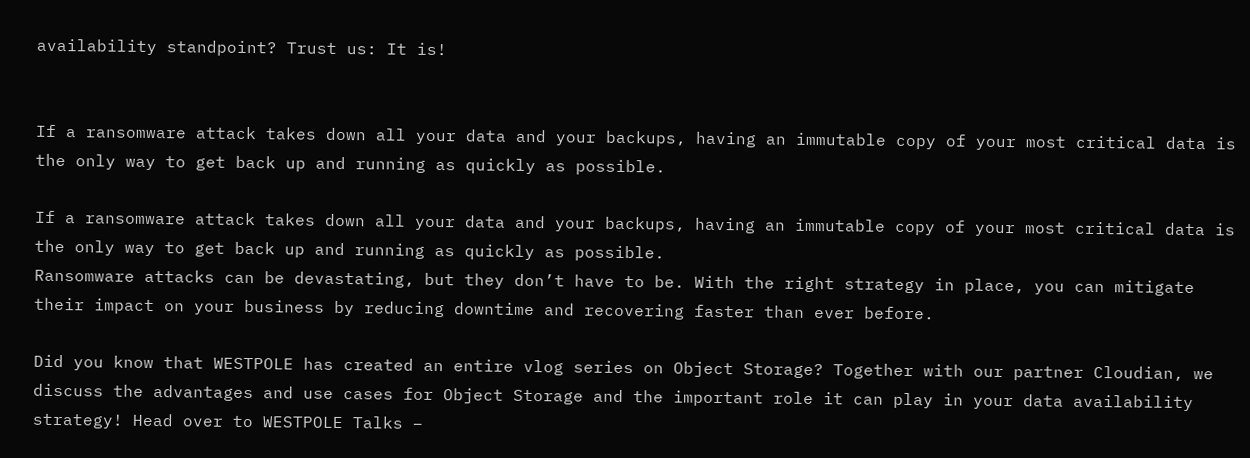availability standpoint? Trust us: It is!


If a ransomware attack takes down all your data and your backups, having an immutable copy of your most critical data is the only way to get back up and running as quickly as possible.

If a ransomware attack takes down all your data and your backups, having an immutable copy of your most critical data is the only way to get back up and running as quickly as possible.
Ransomware attacks can be devastating, but they don’t have to be. With the right strategy in place, you can mitigate their impact on your business by reducing downtime and recovering faster than ever before.

Did you know that WESTPOLE has created an entire vlog series on Object Storage? Together with our partner Cloudian, we discuss the advantages and use cases for Object Storage and the important role it can play in your data availability strategy! Head over to WESTPOLE Talks –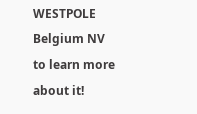WESTPOLE Belgium NV to learn more about it!